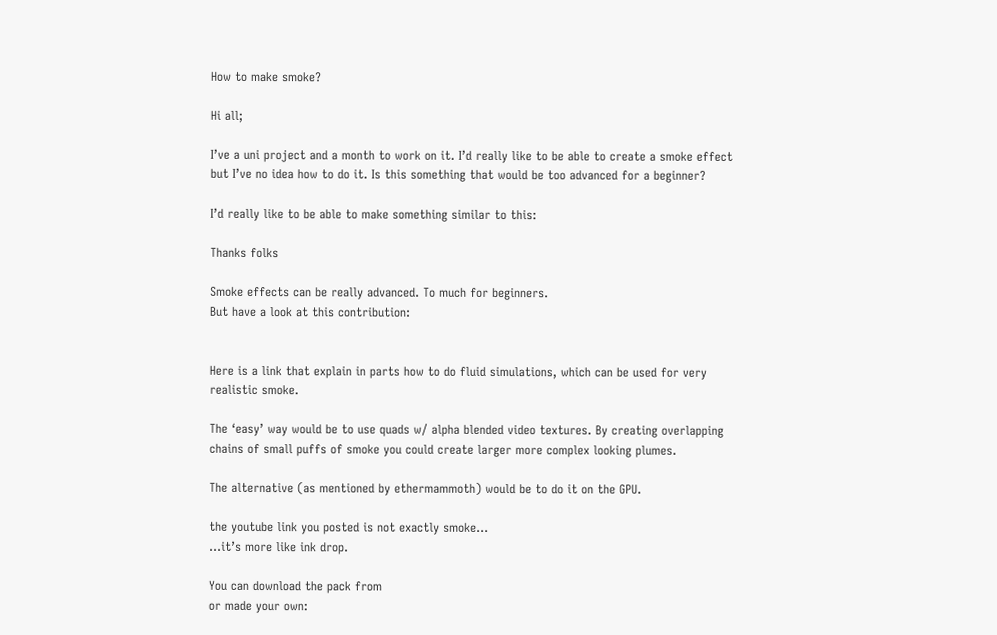How to make smoke?

Hi all;

I’ve a uni project and a month to work on it. I’d really like to be able to create a smoke effect but I’ve no idea how to do it. Is this something that would be too advanced for a beginner?

I’d really like to be able to make something similar to this:

Thanks folks

Smoke effects can be really advanced. To much for beginners.
But have a look at this contribution:


Here is a link that explain in parts how to do fluid simulations, which can be used for very realistic smoke.

The ‘easy’ way would be to use quads w/ alpha blended video textures. By creating overlapping chains of small puffs of smoke you could create larger more complex looking plumes.

The alternative (as mentioned by ethermammoth) would be to do it on the GPU.

the youtube link you posted is not exactly smoke…
…it’s more like ink drop.

You can download the pack from
or made your own: